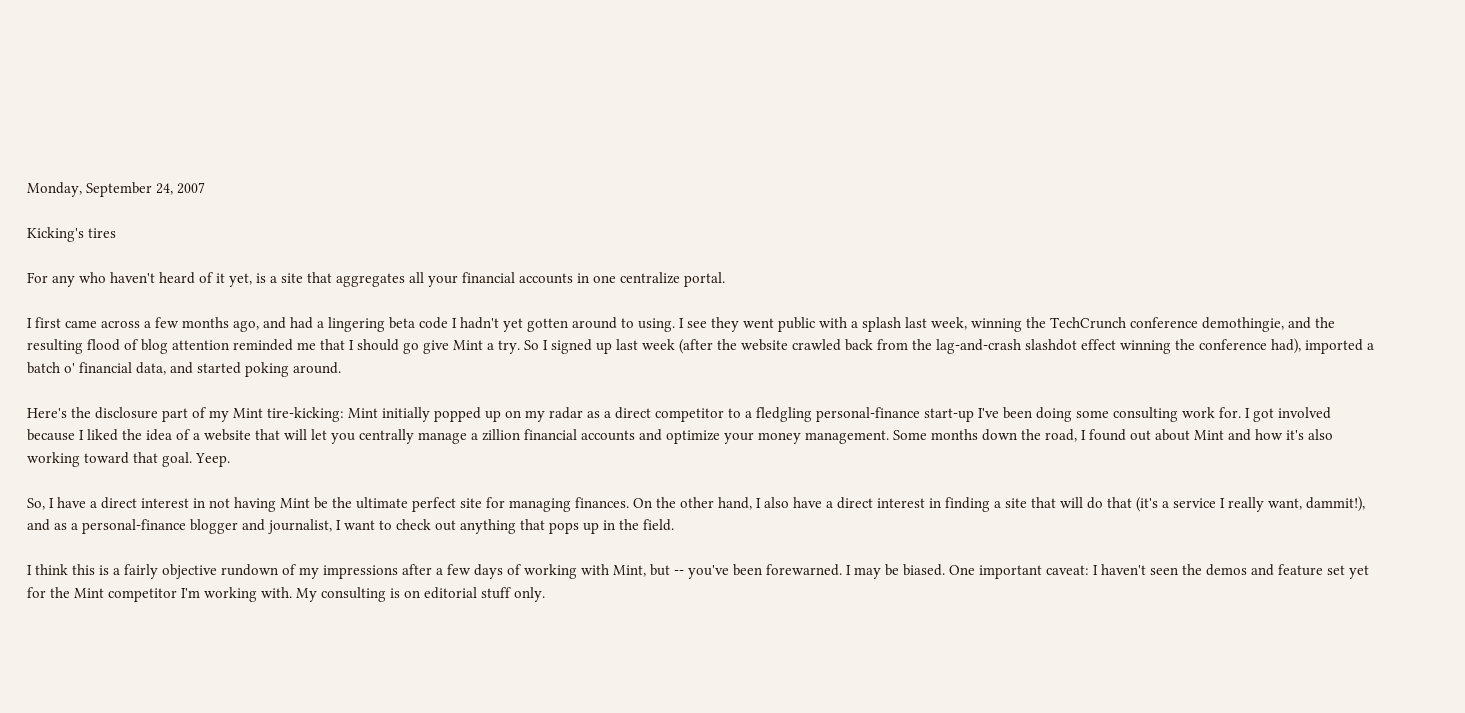Monday, September 24, 2007

Kicking's tires

For any who haven't heard of it yet, is a site that aggregates all your financial accounts in one centralize portal.

I first came across a few months ago, and had a lingering beta code I hadn't yet gotten around to using. I see they went public with a splash last week, winning the TechCrunch conference demothingie, and the resulting flood of blog attention reminded me that I should go give Mint a try. So I signed up last week (after the website crawled back from the lag-and-crash slashdot effect winning the conference had), imported a batch o' financial data, and started poking around.

Here's the disclosure part of my Mint tire-kicking: Mint initially popped up on my radar as a direct competitor to a fledgling personal-finance start-up I've been doing some consulting work for. I got involved because I liked the idea of a website that will let you centrally manage a zillion financial accounts and optimize your money management. Some months down the road, I found out about Mint and how it's also working toward that goal. Yeep.

So, I have a direct interest in not having Mint be the ultimate perfect site for managing finances. On the other hand, I also have a direct interest in finding a site that will do that (it's a service I really want, dammit!), and as a personal-finance blogger and journalist, I want to check out anything that pops up in the field.

I think this is a fairly objective rundown of my impressions after a few days of working with Mint, but -- you've been forewarned. I may be biased. One important caveat: I haven't seen the demos and feature set yet for the Mint competitor I'm working with. My consulting is on editorial stuff only.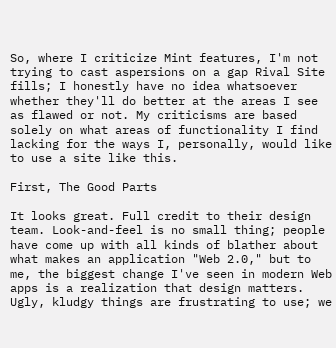So, where I criticize Mint features, I'm not trying to cast aspersions on a gap Rival Site fills; I honestly have no idea whatsoever whether they'll do better at the areas I see as flawed or not. My criticisms are based solely on what areas of functionality I find lacking for the ways I, personally, would like to use a site like this.

First, The Good Parts

It looks great. Full credit to their design team. Look-and-feel is no small thing; people have come up with all kinds of blather about what makes an application "Web 2.0," but to me, the biggest change I've seen in modern Web apps is a realization that design matters. Ugly, kludgy things are frustrating to use; we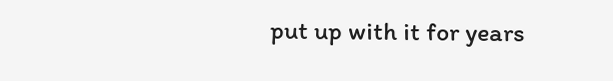put up with it for years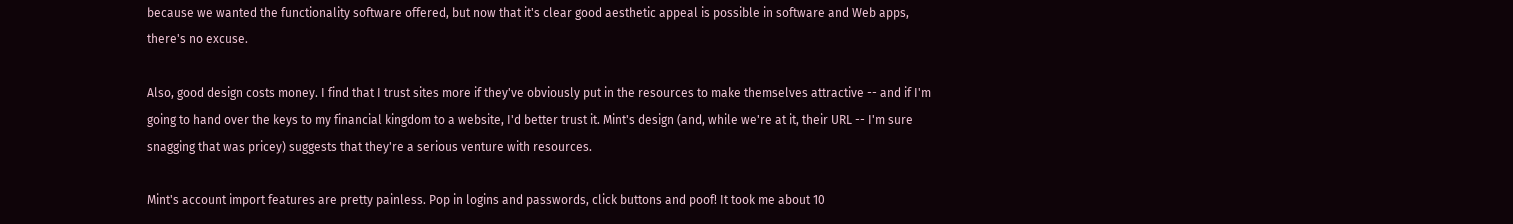because we wanted the functionality software offered, but now that it's clear good aesthetic appeal is possible in software and Web apps, there's no excuse.

Also, good design costs money. I find that I trust sites more if they've obviously put in the resources to make themselves attractive -- and if I'm going to hand over the keys to my financial kingdom to a website, I'd better trust it. Mint's design (and, while we're at it, their URL -- I'm sure snagging that was pricey) suggests that they're a serious venture with resources.

Mint's account import features are pretty painless. Pop in logins and passwords, click buttons and poof! It took me about 10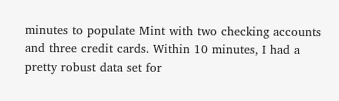minutes to populate Mint with two checking accounts and three credit cards. Within 10 minutes, I had a pretty robust data set for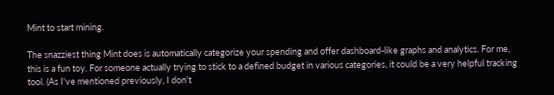Mint to start mining.

The snazziest thing Mint does is automatically categorize your spending and offer dashboard-like graphs and analytics. For me, this is a fun toy. For someone actually trying to stick to a defined budget in various categories, it could be a very helpful tracking tool. (As I've mentioned previously, I don't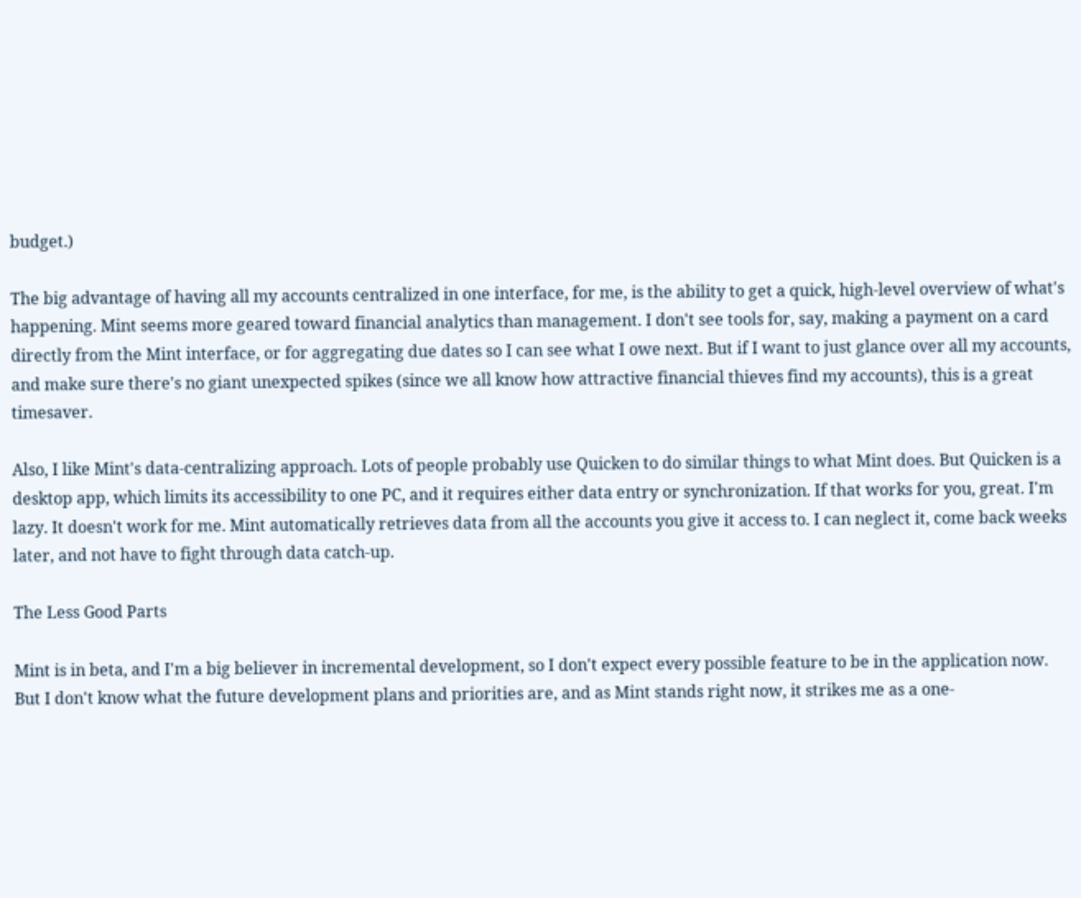budget.)

The big advantage of having all my accounts centralized in one interface, for me, is the ability to get a quick, high-level overview of what's happening. Mint seems more geared toward financial analytics than management. I don't see tools for, say, making a payment on a card directly from the Mint interface, or for aggregating due dates so I can see what I owe next. But if I want to just glance over all my accounts, and make sure there's no giant unexpected spikes (since we all know how attractive financial thieves find my accounts), this is a great timesaver.

Also, I like Mint's data-centralizing approach. Lots of people probably use Quicken to do similar things to what Mint does. But Quicken is a desktop app, which limits its accessibility to one PC, and it requires either data entry or synchronization. If that works for you, great. I'm lazy. It doesn't work for me. Mint automatically retrieves data from all the accounts you give it access to. I can neglect it, come back weeks later, and not have to fight through data catch-up.

The Less Good Parts

Mint is in beta, and I'm a big believer in incremental development, so I don't expect every possible feature to be in the application now. But I don't know what the future development plans and priorities are, and as Mint stands right now, it strikes me as a one-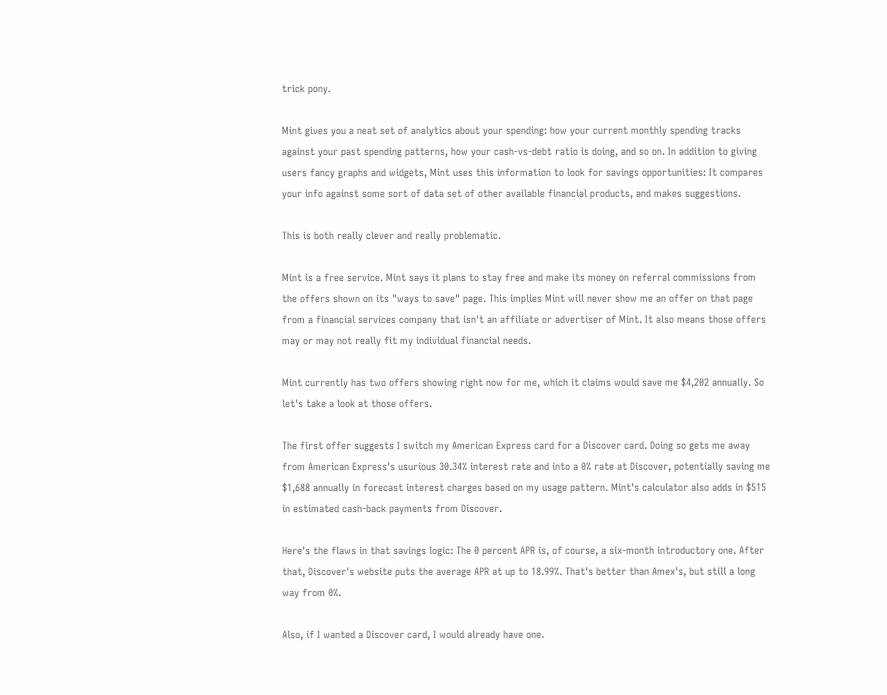trick pony.

Mint gives you a neat set of analytics about your spending: how your current monthly spending tracks against your past spending patterns, how your cash-vs-debt ratio is doing, and so on. In addition to giving users fancy graphs and widgets, Mint uses this information to look for savings opportunities: It compares your info against some sort of data set of other available financial products, and makes suggestions.

This is both really clever and really problematic.

Mint is a free service. Mint says it plans to stay free and make its money on referral commissions from the offers shown on its "ways to save" page. This implies Mint will never show me an offer on that page from a financial services company that isn't an affiliate or advertiser of Mint. It also means those offers may or may not really fit my individual financial needs.

Mint currently has two offers showing right now for me, which it claims would save me $4,202 annually. So let's take a look at those offers.

The first offer suggests I switch my American Express card for a Discover card. Doing so gets me away from American Express's usurious 30.34% interest rate and into a 0% rate at Discover, potentially saving me $1,688 annually in forecast interest charges based on my usage pattern. Mint's calculator also adds in $515 in estimated cash-back payments from Discover.

Here's the flaws in that savings logic: The 0 percent APR is, of course, a six-month introductory one. After that, Discover's website puts the average APR at up to 18.99%. That's better than Amex's, but still a long way from 0%.

Also, if I wanted a Discover card, I would already have one.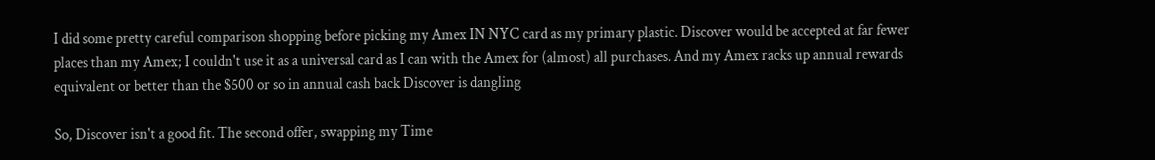I did some pretty careful comparison shopping before picking my Amex IN NYC card as my primary plastic. Discover would be accepted at far fewer places than my Amex; I couldn't use it as a universal card as I can with the Amex for (almost) all purchases. And my Amex racks up annual rewards equivalent or better than the $500 or so in annual cash back Discover is dangling

So, Discover isn't a good fit. The second offer, swapping my Time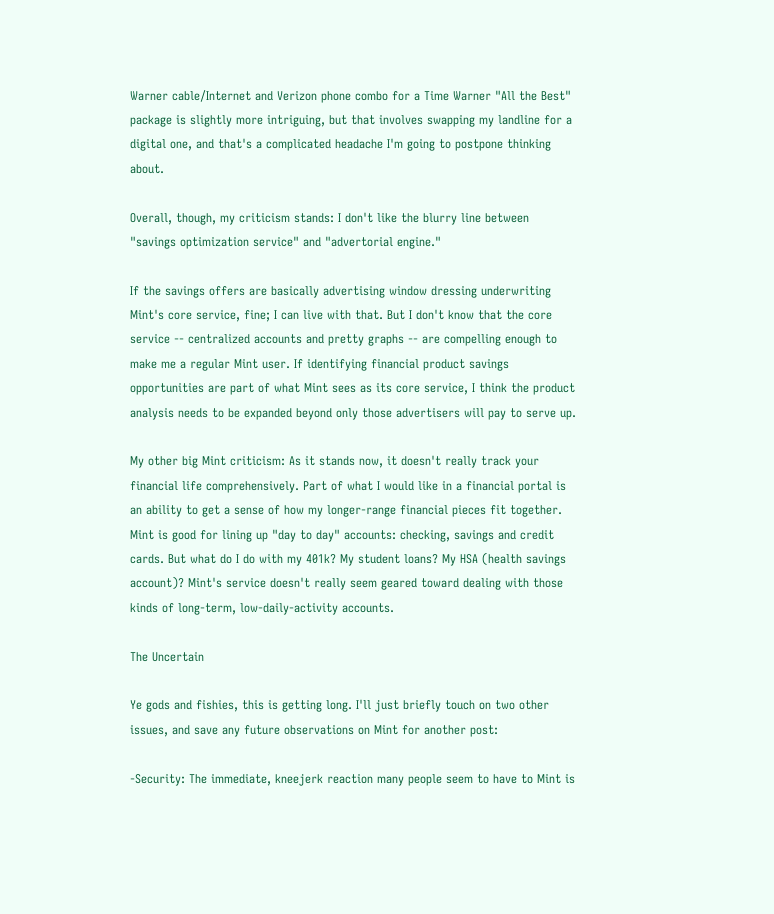Warner cable/Internet and Verizon phone combo for a Time Warner "All the Best" package is slightly more intriguing, but that involves swapping my landline for a digital one, and that's a complicated headache I'm going to postpone thinking about.

Overall, though, my criticism stands: I don't like the blurry line between "savings optimization service" and "advertorial engine."

If the savings offers are basically advertising window dressing underwriting Mint's core service, fine; I can live with that. But I don't know that the core service -- centralized accounts and pretty graphs -- are compelling enough to make me a regular Mint user. If identifying financial product savings opportunities are part of what Mint sees as its core service, I think the product analysis needs to be expanded beyond only those advertisers will pay to serve up.

My other big Mint criticism: As it stands now, it doesn't really track your financial life comprehensively. Part of what I would like in a financial portal is an ability to get a sense of how my longer-range financial pieces fit together. Mint is good for lining up "day to day" accounts: checking, savings and credit cards. But what do I do with my 401k? My student loans? My HSA (health savings account)? Mint's service doesn't really seem geared toward dealing with those kinds of long-term, low-daily-activity accounts.

The Uncertain

Ye gods and fishies, this is getting long. I'll just briefly touch on two other issues, and save any future observations on Mint for another post:

-Security: The immediate, kneejerk reaction many people seem to have to Mint is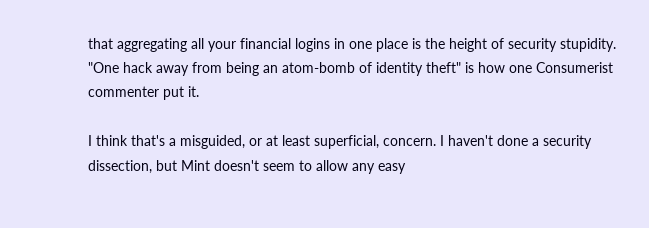that aggregating all your financial logins in one place is the height of security stupidity. "One hack away from being an atom-bomb of identity theft" is how one Consumerist commenter put it.

I think that's a misguided, or at least superficial, concern. I haven't done a security dissection, but Mint doesn't seem to allow any easy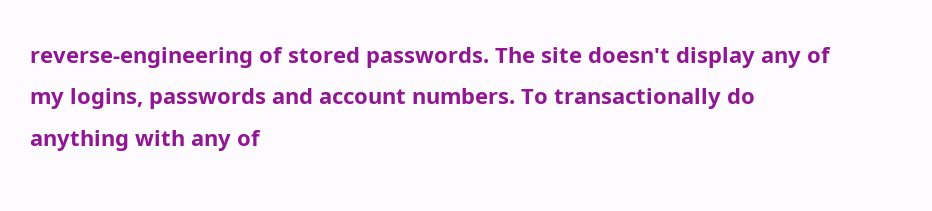reverse-engineering of stored passwords. The site doesn't display any of my logins, passwords and account numbers. To transactionally do anything with any of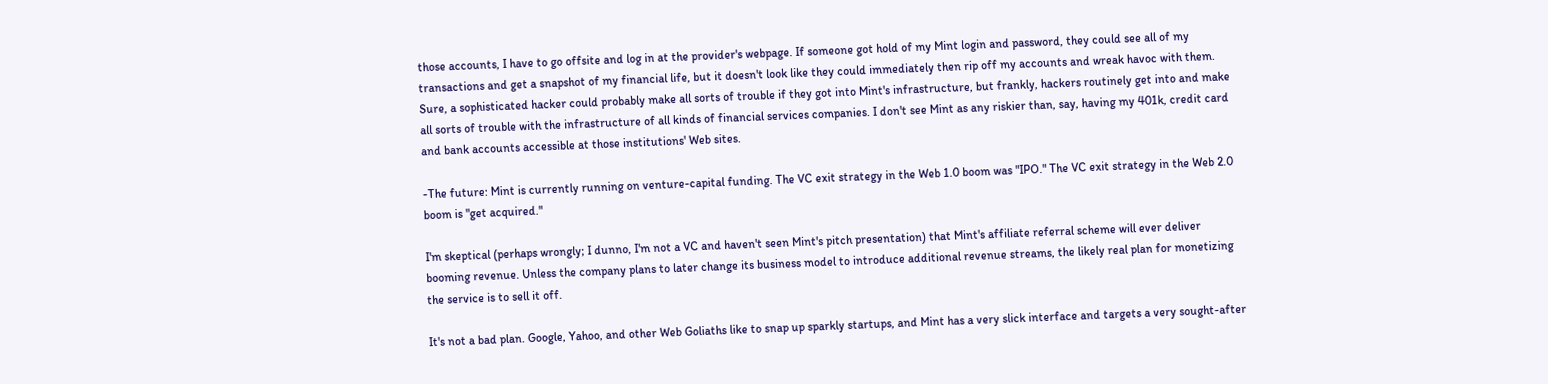those accounts, I have to go offsite and log in at the provider's webpage. If someone got hold of my Mint login and password, they could see all of my transactions and get a snapshot of my financial life, but it doesn't look like they could immediately then rip off my accounts and wreak havoc with them. Sure, a sophisticated hacker could probably make all sorts of trouble if they got into Mint's infrastructure, but frankly, hackers routinely get into and make all sorts of trouble with the infrastructure of all kinds of financial services companies. I don't see Mint as any riskier than, say, having my 401k, credit card and bank accounts accessible at those institutions' Web sites.

-The future: Mint is currently running on venture-capital funding. The VC exit strategy in the Web 1.0 boom was "IPO." The VC exit strategy in the Web 2.0 boom is "get acquired."

I'm skeptical (perhaps wrongly; I dunno, I'm not a VC and haven't seen Mint's pitch presentation) that Mint's affiliate referral scheme will ever deliver booming revenue. Unless the company plans to later change its business model to introduce additional revenue streams, the likely real plan for monetizing the service is to sell it off.

It's not a bad plan. Google, Yahoo, and other Web Goliaths like to snap up sparkly startups, and Mint has a very slick interface and targets a very sought-after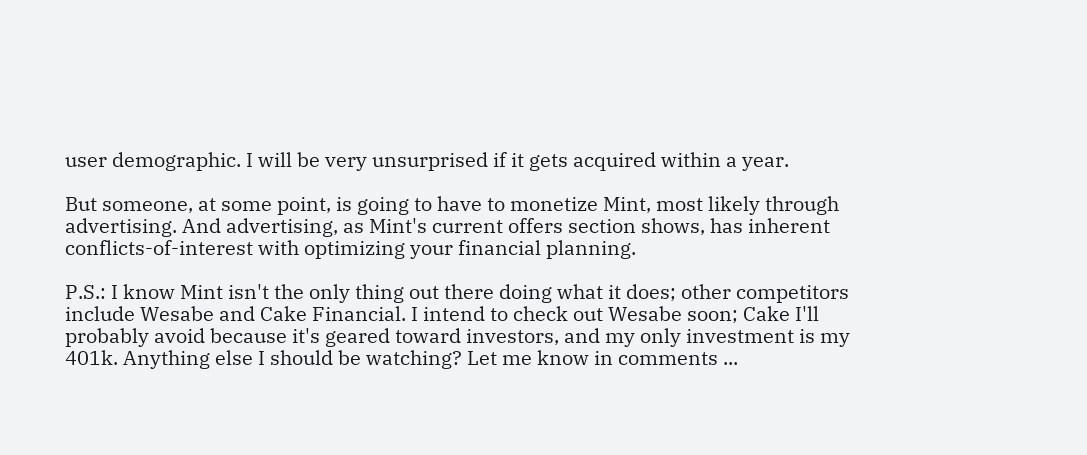user demographic. I will be very unsurprised if it gets acquired within a year.

But someone, at some point, is going to have to monetize Mint, most likely through advertising. And advertising, as Mint's current offers section shows, has inherent conflicts-of-interest with optimizing your financial planning.

P.S.: I know Mint isn't the only thing out there doing what it does; other competitors include Wesabe and Cake Financial. I intend to check out Wesabe soon; Cake I'll probably avoid because it's geared toward investors, and my only investment is my 401k. Anything else I should be watching? Let me know in comments ...